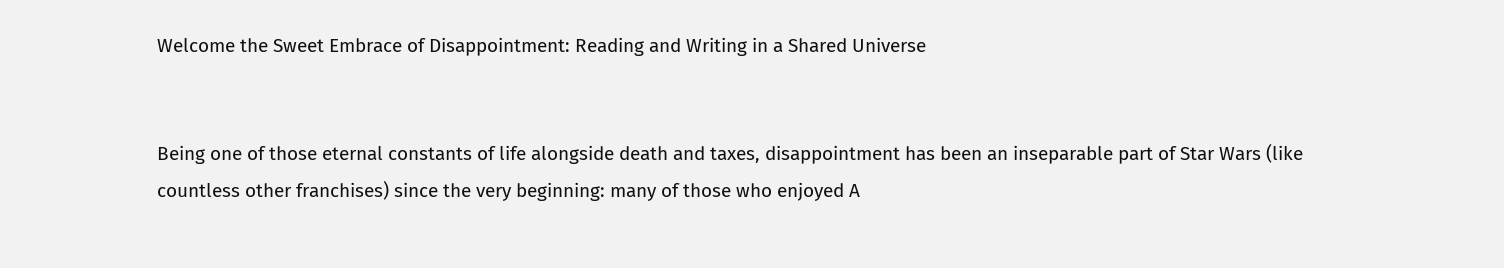Welcome the Sweet Embrace of Disappointment: Reading and Writing in a Shared Universe


Being one of those eternal constants of life alongside death and taxes, disappointment has been an inseparable part of Star Wars (like countless other franchises) since the very beginning: many of those who enjoyed A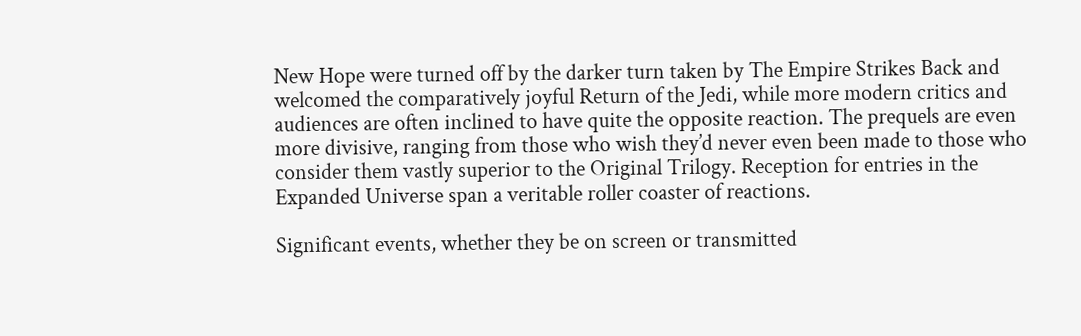New Hope were turned off by the darker turn taken by The Empire Strikes Back and welcomed the comparatively joyful Return of the Jedi, while more modern critics and audiences are often inclined to have quite the opposite reaction. The prequels are even more divisive, ranging from those who wish they’d never even been made to those who consider them vastly superior to the Original Trilogy. Reception for entries in the Expanded Universe span a veritable roller coaster of reactions.

Significant events, whether they be on screen or transmitted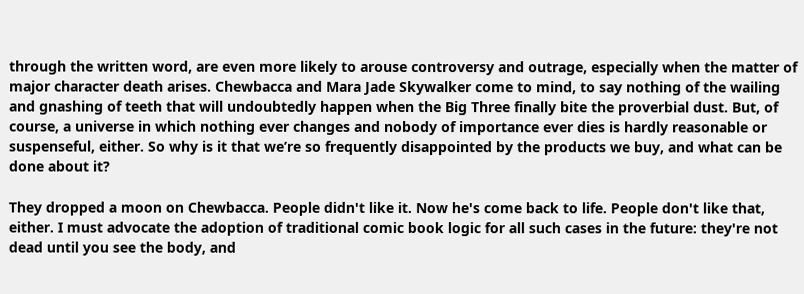through the written word, are even more likely to arouse controversy and outrage, especially when the matter of major character death arises. Chewbacca and Mara Jade Skywalker come to mind, to say nothing of the wailing and gnashing of teeth that will undoubtedly happen when the Big Three finally bite the proverbial dust. But, of course, a universe in which nothing ever changes and nobody of importance ever dies is hardly reasonable or suspenseful, either. So why is it that we’re so frequently disappointed by the products we buy, and what can be done about it?

They dropped a moon on Chewbacca. People didn't like it. Now he's come back to life. People don't like that, either. I must advocate the adoption of traditional comic book logic for all such cases in the future: they're not dead until you see the body, and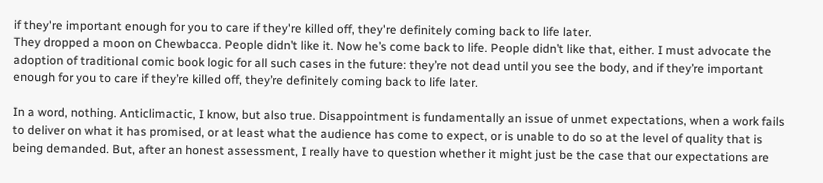if they're important enough for you to care if they're killed off, they're definitely coming back to life later.
They dropped a moon on Chewbacca. People didn’t like it. Now he’s come back to life. People didn’t like that, either. I must advocate the adoption of traditional comic book logic for all such cases in the future: they’re not dead until you see the body, and if they’re important enough for you to care if they’re killed off, they’re definitely coming back to life later.

In a word, nothing. Anticlimactic, I know, but also true. Disappointment is fundamentally an issue of unmet expectations, when a work fails to deliver on what it has promised, or at least what the audience has come to expect, or is unable to do so at the level of quality that is being demanded. But, after an honest assessment, I really have to question whether it might just be the case that our expectations are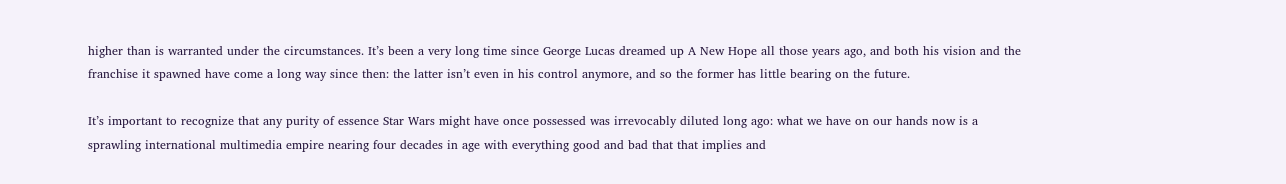higher than is warranted under the circumstances. It’s been a very long time since George Lucas dreamed up A New Hope all those years ago, and both his vision and the franchise it spawned have come a long way since then: the latter isn’t even in his control anymore, and so the former has little bearing on the future.

It’s important to recognize that any purity of essence Star Wars might have once possessed was irrevocably diluted long ago: what we have on our hands now is a sprawling international multimedia empire nearing four decades in age with everything good and bad that that implies and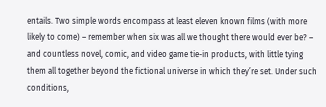entails. Two simple words encompass at least eleven known films (with more likely to come) – remember when six was all we thought there would ever be? – and countless novel, comic, and video game tie-in products, with little tying them all together beyond the fictional universe in which they’re set. Under such conditions,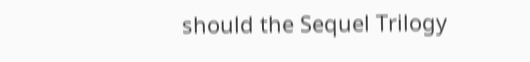should the Sequel Trilogy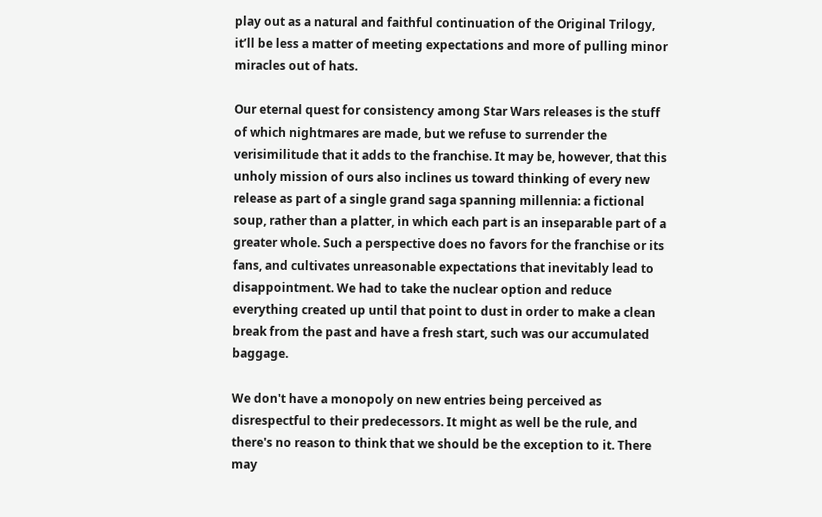play out as a natural and faithful continuation of the Original Trilogy, it’ll be less a matter of meeting expectations and more of pulling minor miracles out of hats.

Our eternal quest for consistency among Star Wars releases is the stuff of which nightmares are made, but we refuse to surrender the verisimilitude that it adds to the franchise. It may be, however, that this unholy mission of ours also inclines us toward thinking of every new release as part of a single grand saga spanning millennia: a fictional soup, rather than a platter, in which each part is an inseparable part of a greater whole. Such a perspective does no favors for the franchise or its fans, and cultivates unreasonable expectations that inevitably lead to disappointment. We had to take the nuclear option and reduce everything created up until that point to dust in order to make a clean break from the past and have a fresh start, such was our accumulated baggage.

We don't have a monopoly on new entries being perceived as disrespectful to their predecessors. It might as well be the rule, and there's no reason to think that we should be the exception to it. There may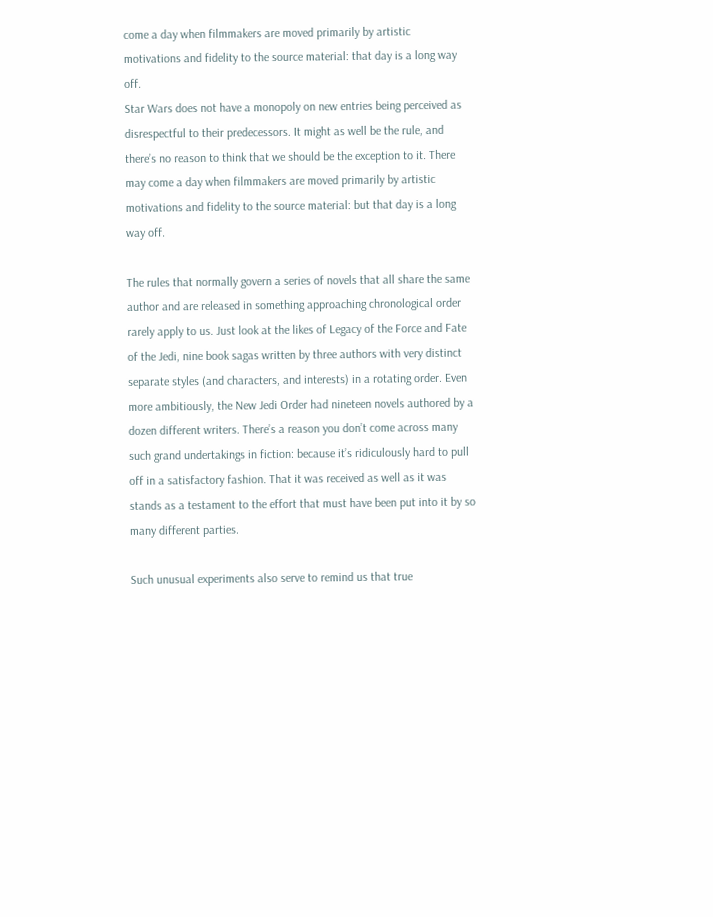come a day when filmmakers are moved primarily by artistic motivations and fidelity to the source material: that day is a long way off.
Star Wars does not have a monopoly on new entries being perceived as disrespectful to their predecessors. It might as well be the rule, and there’s no reason to think that we should be the exception to it. There may come a day when filmmakers are moved primarily by artistic motivations and fidelity to the source material: but that day is a long way off.

The rules that normally govern a series of novels that all share the same author and are released in something approaching chronological order rarely apply to us. Just look at the likes of Legacy of the Force and Fate of the Jedi, nine book sagas written by three authors with very distinct separate styles (and characters, and interests) in a rotating order. Even more ambitiously, the New Jedi Order had nineteen novels authored by a dozen different writers. There’s a reason you don’t come across many such grand undertakings in fiction: because it’s ridiculously hard to pull off in a satisfactory fashion. That it was received as well as it was stands as a testament to the effort that must have been put into it by so many different parties.

Such unusual experiments also serve to remind us that true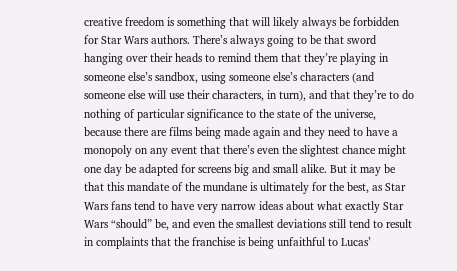creative freedom is something that will likely always be forbidden for Star Wars authors. There’s always going to be that sword hanging over their heads to remind them that they’re playing in someone else’s sandbox, using someone else’s characters (and someone else will use their characters, in turn), and that they’re to do nothing of particular significance to the state of the universe, because there are films being made again and they need to have a monopoly on any event that there’s even the slightest chance might one day be adapted for screens big and small alike. But it may be that this mandate of the mundane is ultimately for the best, as Star Wars fans tend to have very narrow ideas about what exactly Star Wars “should” be, and even the smallest deviations still tend to result in complaints that the franchise is being unfaithful to Lucas’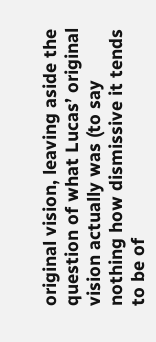original vision, leaving aside the question of what Lucas’ original vision actually was (to say nothing how dismissive it tends to be of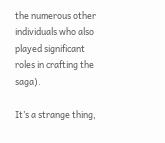the numerous other individuals who also played significant roles in crafting the saga).

It’s a strange thing,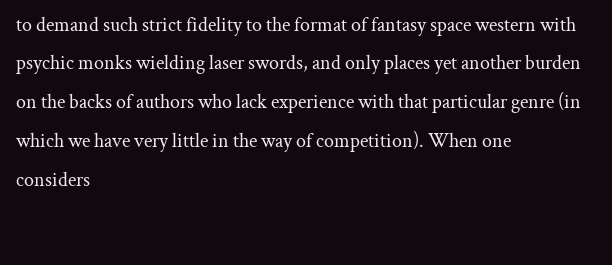to demand such strict fidelity to the format of fantasy space western with psychic monks wielding laser swords, and only places yet another burden on the backs of authors who lack experience with that particular genre (in which we have very little in the way of competition). When one considers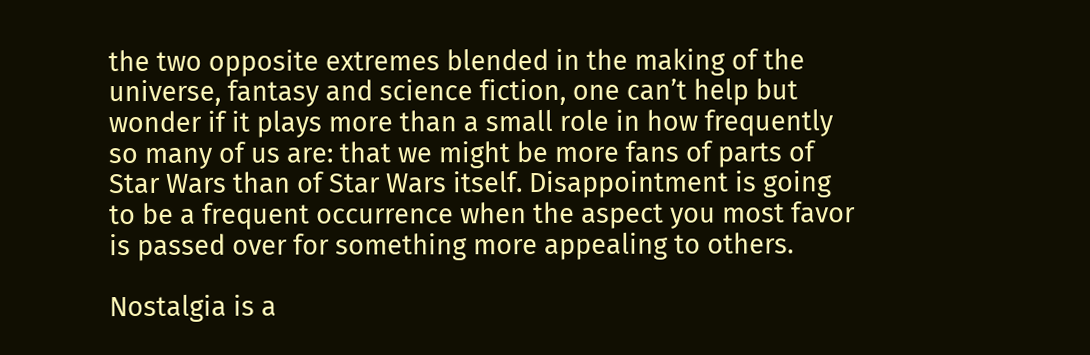the two opposite extremes blended in the making of the universe, fantasy and science fiction, one can’t help but wonder if it plays more than a small role in how frequently so many of us are: that we might be more fans of parts of Star Wars than of Star Wars itself. Disappointment is going to be a frequent occurrence when the aspect you most favor is passed over for something more appealing to others.

Nostalgia is a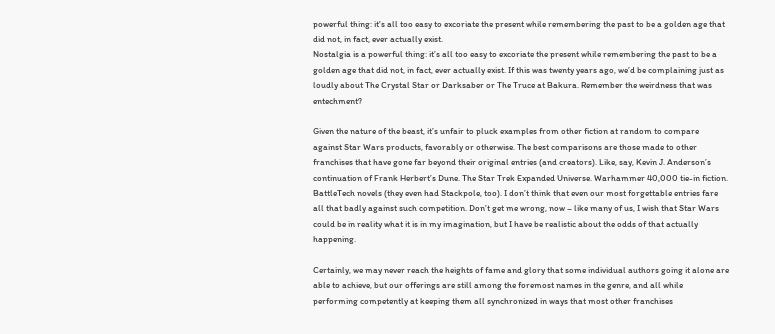powerful thing: it's all too easy to excoriate the present while remembering the past to be a golden age that did not, in fact, ever actually exist.
Nostalgia is a powerful thing: it’s all too easy to excoriate the present while remembering the past to be a golden age that did not, in fact, ever actually exist. If this was twenty years ago, we’d be complaining just as loudly about The Crystal Star or Darksaber or The Truce at Bakura. Remember the weirdness that was entechment?

Given the nature of the beast, it’s unfair to pluck examples from other fiction at random to compare against Star Wars products, favorably or otherwise. The best comparisons are those made to other franchises that have gone far beyond their original entries (and creators). Like, say, Kevin J. Anderson’s continuation of Frank Herbert’s Dune. The Star Trek Expanded Universe. Warhammer 40,000 tie-in fiction. BattleTech novels (they even had Stackpole, too). I don’t think that even our most forgettable entries fare all that badly against such competition. Don’t get me wrong, now – like many of us, I wish that Star Wars could be in reality what it is in my imagination, but I have be realistic about the odds of that actually happening.

Certainly, we may never reach the heights of fame and glory that some individual authors going it alone are able to achieve, but our offerings are still among the foremost names in the genre, and all while performing competently at keeping them all synchronized in ways that most other franchises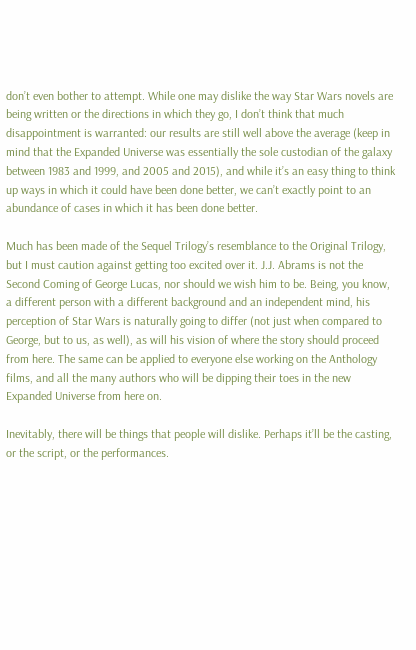don’t even bother to attempt. While one may dislike the way Star Wars novels are being written or the directions in which they go, I don’t think that much disappointment is warranted: our results are still well above the average (keep in mind that the Expanded Universe was essentially the sole custodian of the galaxy between 1983 and 1999, and 2005 and 2015), and while it’s an easy thing to think up ways in which it could have been done better, we can’t exactly point to an abundance of cases in which it has been done better.

Much has been made of the Sequel Trilogy’s resemblance to the Original Trilogy, but I must caution against getting too excited over it. J.J. Abrams is not the Second Coming of George Lucas, nor should we wish him to be. Being, you know, a different person with a different background and an independent mind, his perception of Star Wars is naturally going to differ (not just when compared to George, but to us, as well), as will his vision of where the story should proceed from here. The same can be applied to everyone else working on the Anthology films, and all the many authors who will be dipping their toes in the new Expanded Universe from here on.

Inevitably, there will be things that people will dislike. Perhaps it’ll be the casting, or the script, or the performances.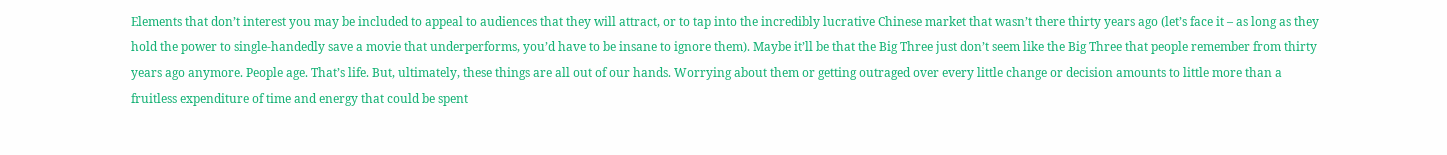Elements that don’t interest you may be included to appeal to audiences that they will attract, or to tap into the incredibly lucrative Chinese market that wasn’t there thirty years ago (let’s face it – as long as they hold the power to single-handedly save a movie that underperforms, you’d have to be insane to ignore them). Maybe it’ll be that the Big Three just don’t seem like the Big Three that people remember from thirty years ago anymore. People age. That’s life. But, ultimately, these things are all out of our hands. Worrying about them or getting outraged over every little change or decision amounts to little more than a fruitless expenditure of time and energy that could be spent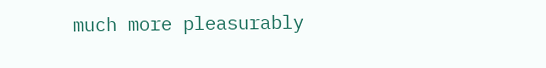much more pleasurably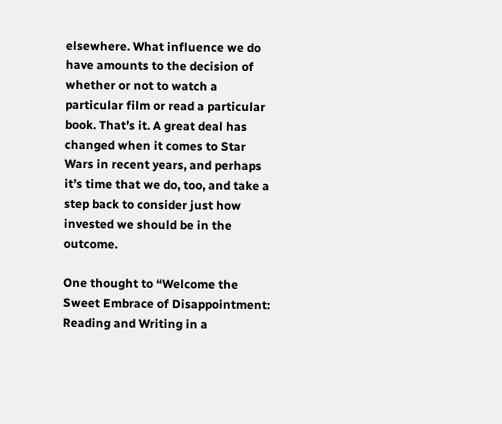elsewhere. What influence we do have amounts to the decision of whether or not to watch a particular film or read a particular book. That’s it. A great deal has changed when it comes to Star Wars in recent years, and perhaps it’s time that we do, too, and take a step back to consider just how invested we should be in the outcome.

One thought to “Welcome the Sweet Embrace of Disappointment: Reading and Writing in a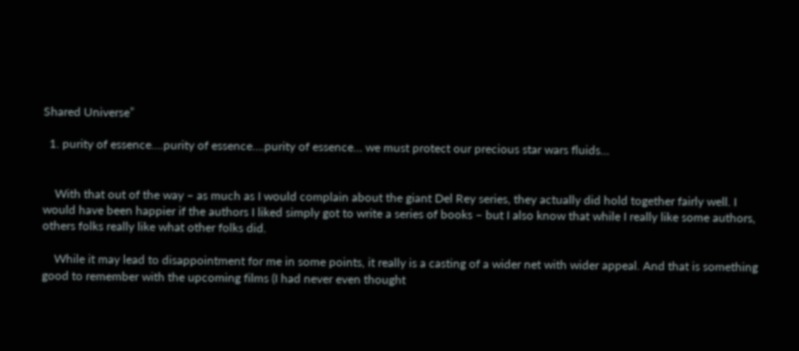Shared Universe”

  1. purity of essence….purity of essence….purity of essence… we must protect our precious star wars fluids…


    With that out of the way – as much as I would complain about the giant Del Rey series, they actually did hold together fairly well. I would have been happier if the authors I liked simply got to write a series of books – but I also know that while I really like some authors, others folks really like what other folks did.

    While it may lead to disappointment for me in some points, it really is a casting of a wider net with wider appeal. And that is something good to remember with the upcoming films (I had never even thought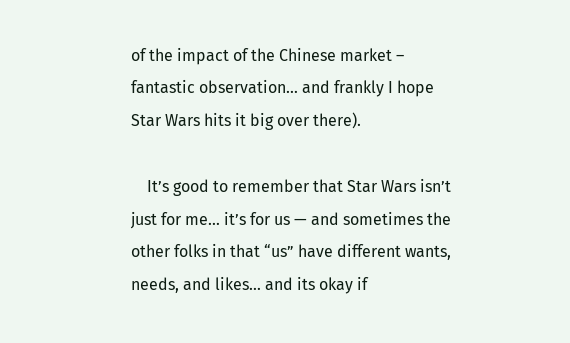of the impact of the Chinese market – fantastic observation… and frankly I hope Star Wars hits it big over there).

    It’s good to remember that Star Wars isn’t just for me… it’s for us — and sometimes the other folks in that “us” have different wants, needs, and likes… and its okay if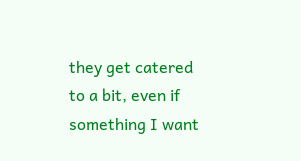they get catered to a bit, even if something I want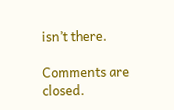isn’t there.

Comments are closed.